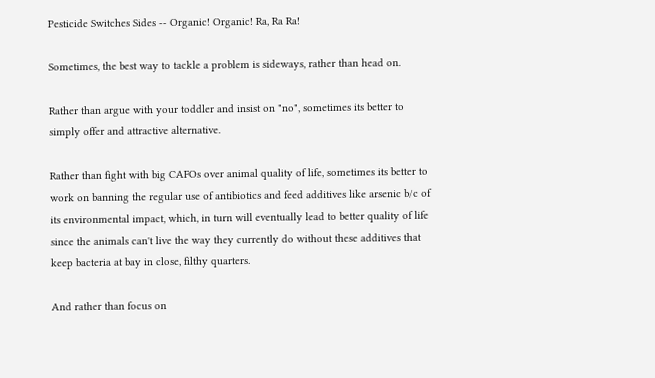Pesticide Switches Sides -- Organic! Organic! Ra, Ra Ra!

Sometimes, the best way to tackle a problem is sideways, rather than head on.

Rather than argue with your toddler and insist on "no", sometimes its better to simply offer and attractive alternative.

Rather than fight with big CAFOs over animal quality of life, sometimes its better to work on banning the regular use of antibiotics and feed additives like arsenic b/c of its environmental impact, which, in turn will eventually lead to better quality of life since the animals can't live the way they currently do without these additives that keep bacteria at bay in close, filthy quarters.

And rather than focus on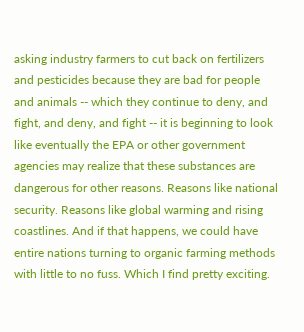asking industry farmers to cut back on fertilizers and pesticides because they are bad for people and animals -- which they continue to deny, and fight, and deny, and fight -- it is beginning to look like eventually the EPA or other government agencies may realize that these substances are dangerous for other reasons. Reasons like national security. Reasons like global warming and rising coastlines. And if that happens, we could have entire nations turning to organic farming methods with little to no fuss. Which I find pretty exciting.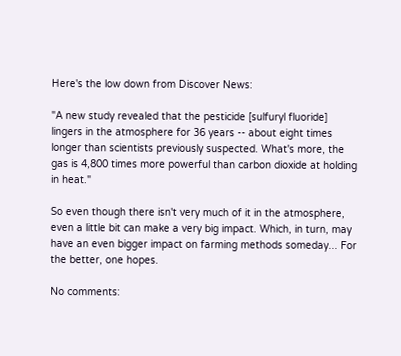Here's the low down from Discover News:

"A new study revealed that the pesticide [sulfuryl fluoride] lingers in the atmosphere for 36 years -- about eight times longer than scientists previously suspected. What's more, the gas is 4,800 times more powerful than carbon dioxide at holding in heat."

So even though there isn't very much of it in the atmosphere, even a little bit can make a very big impact. Which, in turn, may have an even bigger impact on farming methods someday... For the better, one hopes.

No comments: